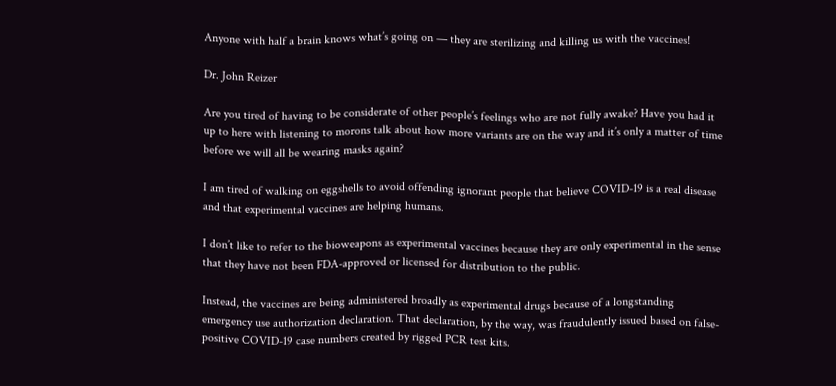Anyone with half a brain knows what’s going on — they are sterilizing and killing us with the vaccines!

Dr. John Reizer

Are you tired of having to be considerate of other people’s feelings who are not fully awake? Have you had it up to here with listening to morons talk about how more variants are on the way and it’s only a matter of time before we will all be wearing masks again?

I am tired of walking on eggshells to avoid offending ignorant people that believe COVID-19 is a real disease and that experimental vaccines are helping humans.

I don’t like to refer to the bioweapons as experimental vaccines because they are only experimental in the sense that they have not been FDA-approved or licensed for distribution to the public.

Instead, the vaccines are being administered broadly as experimental drugs because of a longstanding emergency use authorization declaration. That declaration, by the way, was fraudulently issued based on false-positive COVID-19 case numbers created by rigged PCR test kits.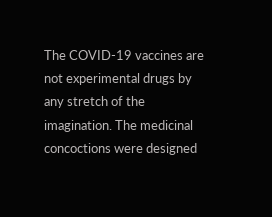The COVID-19 vaccines are not experimental drugs by any stretch of the imagination. The medicinal concoctions were designed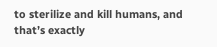to sterilize and kill humans, and that’s exactly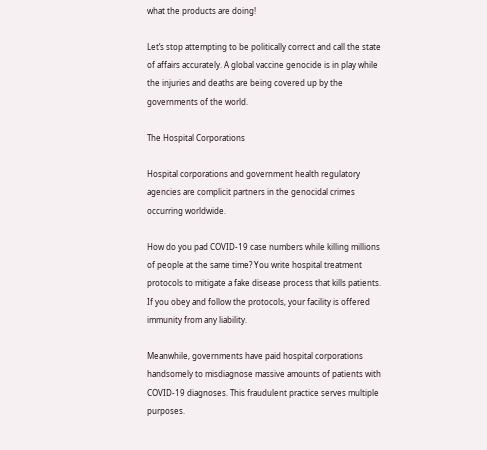what the products are doing!

Let’s stop attempting to be politically correct and call the state of affairs accurately. A global vaccine genocide is in play while the injuries and deaths are being covered up by the governments of the world.

The Hospital Corporations

Hospital corporations and government health regulatory agencies are complicit partners in the genocidal crimes occurring worldwide.

How do you pad COVID-19 case numbers while killing millions of people at the same time? You write hospital treatment protocols to mitigate a fake disease process that kills patients. If you obey and follow the protocols, your facility is offered immunity from any liability.

Meanwhile, governments have paid hospital corporations handsomely to misdiagnose massive amounts of patients with COVID-19 diagnoses. This fraudulent practice serves multiple purposes.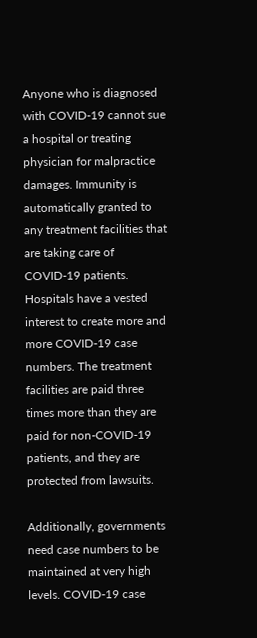Anyone who is diagnosed with COVID-19 cannot sue a hospital or treating physician for malpractice damages. Immunity is automatically granted to any treatment facilities that are taking care of COVID-19 patients. Hospitals have a vested interest to create more and more COVID-19 case numbers. The treatment facilities are paid three times more than they are paid for non-COVID-19 patients, and they are protected from lawsuits.

Additionally, governments need case numbers to be maintained at very high levels. COVID-19 case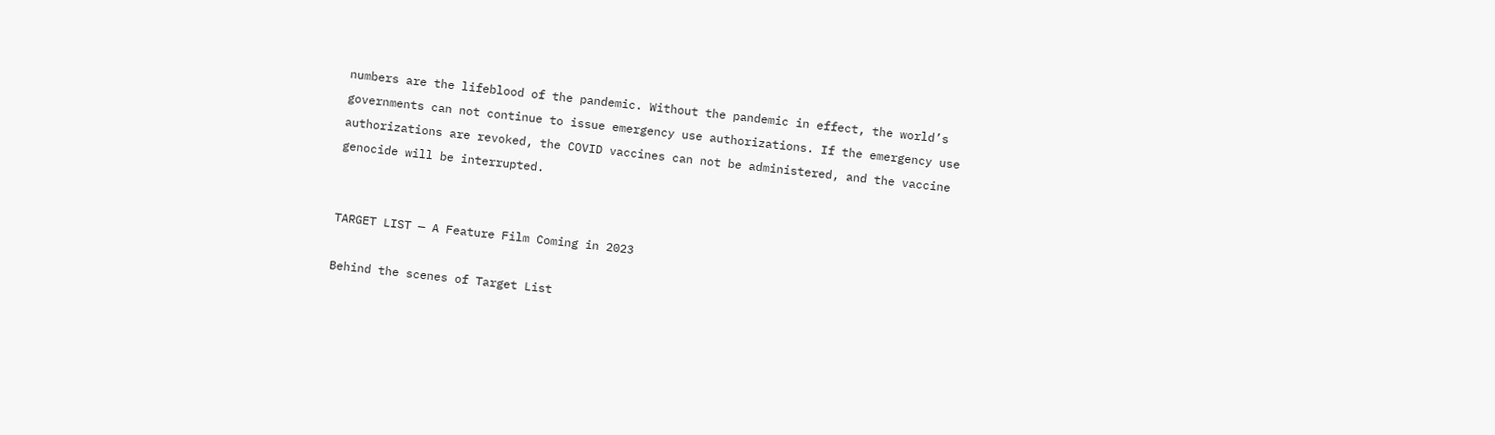numbers are the lifeblood of the pandemic. Without the pandemic in effect, the world’s governments can not continue to issue emergency use authorizations. If the emergency use authorizations are revoked, the COVID vaccines can not be administered, and the vaccine genocide will be interrupted.


TARGET LIST — A Feature Film Coming in 2023

Behind the scenes of Target List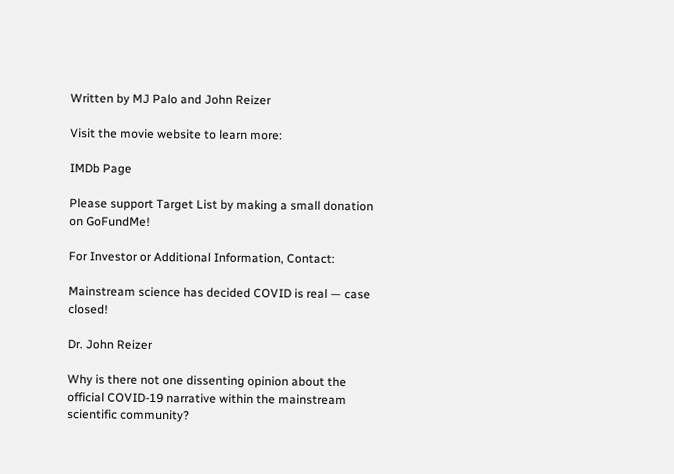Written by MJ Palo and John Reizer

Visit the movie website to learn more:

IMDb Page

Please support Target List by making a small donation on GoFundMe!

For Investor or Additional Information, Contact:

Mainstream science has decided COVID is real — case closed!

Dr. John Reizer

Why is there not one dissenting opinion about the official COVID-19 narrative within the mainstream scientific community?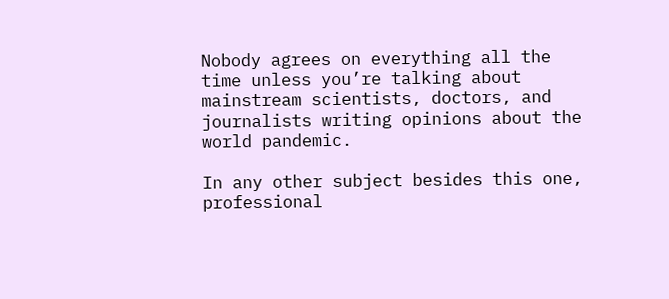Nobody agrees on everything all the time unless you’re talking about mainstream scientists, doctors, and journalists writing opinions about the world pandemic.

In any other subject besides this one, professional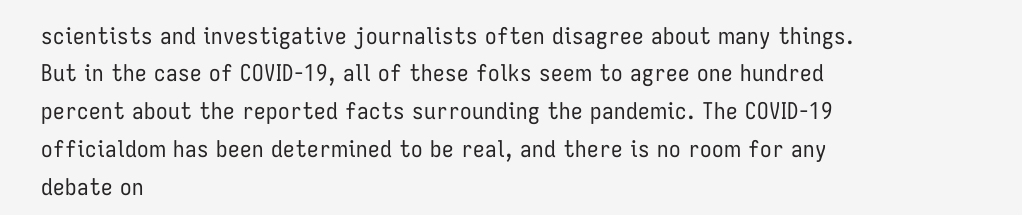scientists and investigative journalists often disagree about many things. But in the case of COVID-19, all of these folks seem to agree one hundred percent about the reported facts surrounding the pandemic. The COVID-19 officialdom has been determined to be real, and there is no room for any debate on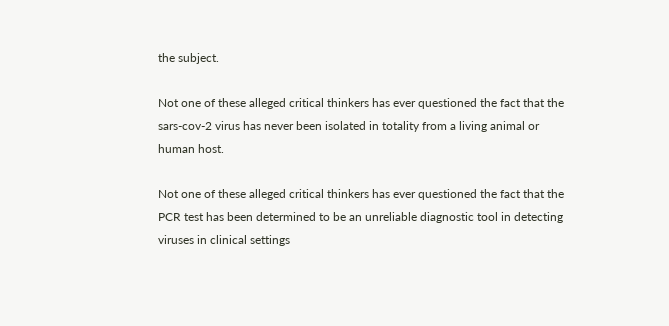the subject.

Not one of these alleged critical thinkers has ever questioned the fact that the sars-cov-2 virus has never been isolated in totality from a living animal or human host.

Not one of these alleged critical thinkers has ever questioned the fact that the PCR test has been determined to be an unreliable diagnostic tool in detecting viruses in clinical settings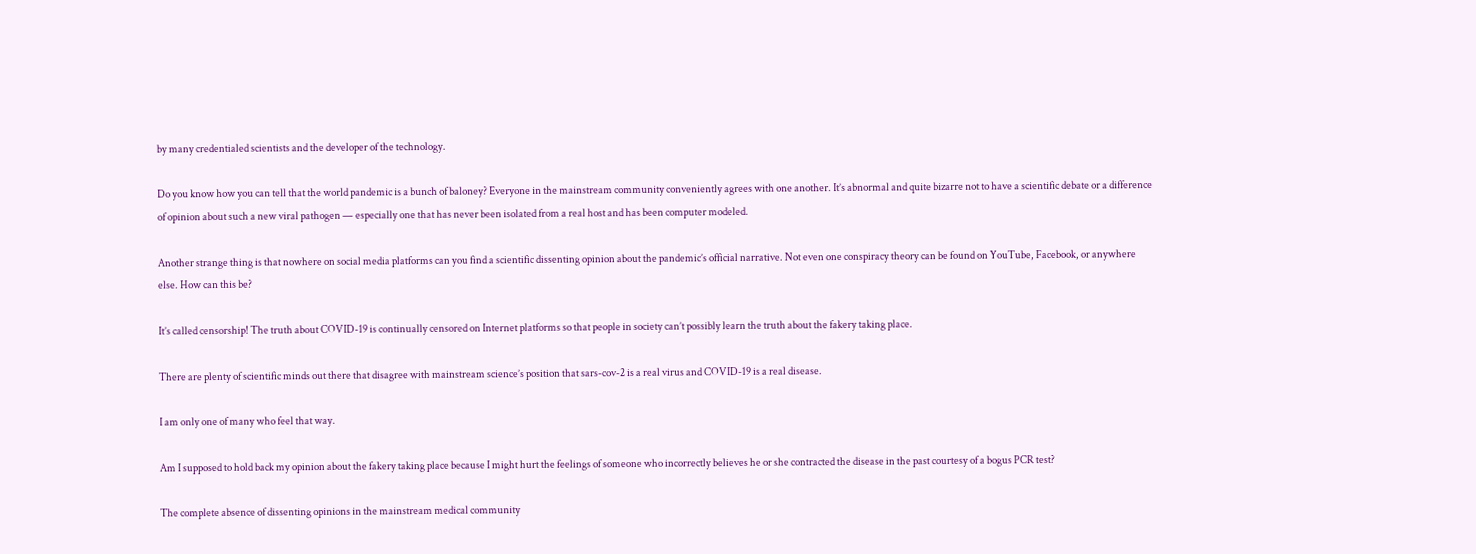by many credentialed scientists and the developer of the technology.

Do you know how you can tell that the world pandemic is a bunch of baloney? Everyone in the mainstream community conveniently agrees with one another. It’s abnormal and quite bizarre not to have a scientific debate or a difference of opinion about such a new viral pathogen — especially one that has never been isolated from a real host and has been computer modeled.

Another strange thing is that nowhere on social media platforms can you find a scientific dissenting opinion about the pandemic’s official narrative. Not even one conspiracy theory can be found on YouTube, Facebook, or anywhere else. How can this be?

It’s called censorship! The truth about COVID-19 is continually censored on Internet platforms so that people in society can’t possibly learn the truth about the fakery taking place.

There are plenty of scientific minds out there that disagree with mainstream science’s position that sars-cov-2 is a real virus and COVID-19 is a real disease.

I am only one of many who feel that way.

Am I supposed to hold back my opinion about the fakery taking place because I might hurt the feelings of someone who incorrectly believes he or she contracted the disease in the past courtesy of a bogus PCR test?

The complete absence of dissenting opinions in the mainstream medical community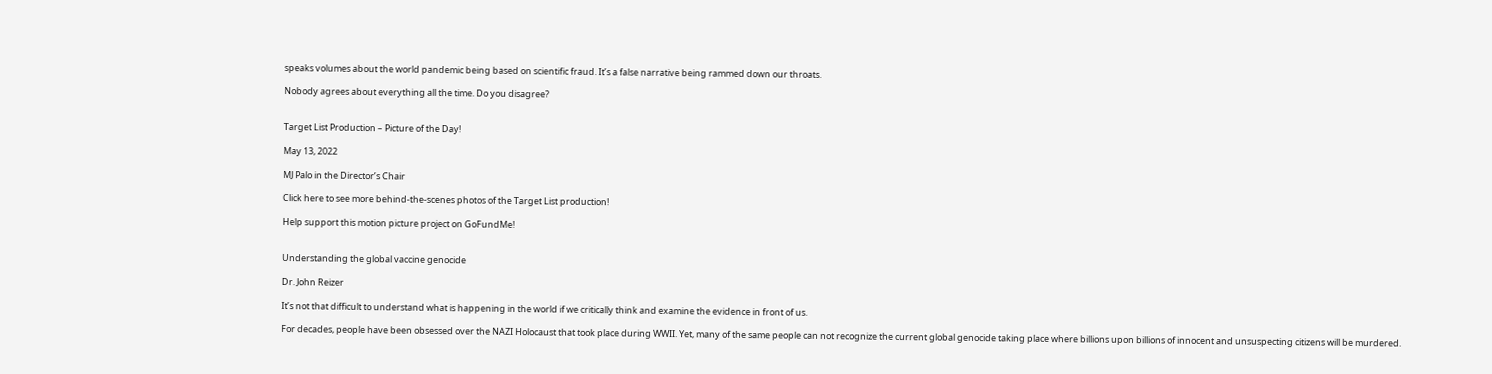speaks volumes about the world pandemic being based on scientific fraud. It’s a false narrative being rammed down our throats.

Nobody agrees about everything all the time. Do you disagree?


Target List Production – Picture of the Day!

May 13, 2022

MJ Palo in the Director’s Chair

Click here to see more behind-the-scenes photos of the Target List production!

Help support this motion picture project on GoFundMe!


Understanding the global vaccine genocide

Dr. John Reizer

It’s not that difficult to understand what is happening in the world if we critically think and examine the evidence in front of us.

For decades, people have been obsessed over the NAZI Holocaust that took place during WWII. Yet, many of the same people can not recognize the current global genocide taking place where billions upon billions of innocent and unsuspecting citizens will be murdered.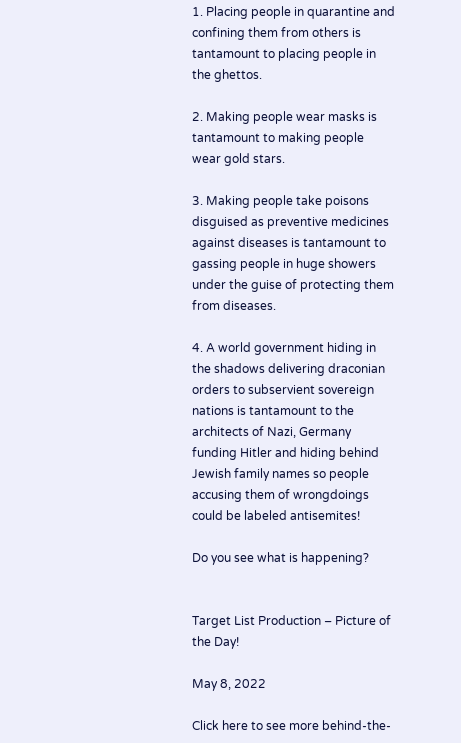1. Placing people in quarantine and confining them from others is tantamount to placing people in the ghettos.

2. Making people wear masks is tantamount to making people wear gold stars.

3. Making people take poisons disguised as preventive medicines against diseases is tantamount to gassing people in huge showers under the guise of protecting them from diseases.

4. A world government hiding in the shadows delivering draconian orders to subservient sovereign nations is tantamount to the architects of Nazi, Germany funding Hitler and hiding behind Jewish family names so people accusing them of wrongdoings could be labeled antisemites!

Do you see what is happening?


Target List Production – Picture of the Day!

May 8, 2022

Click here to see more behind-the-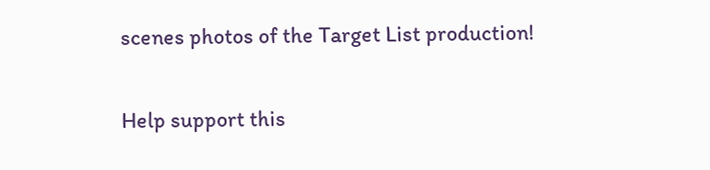scenes photos of the Target List production!

Help support this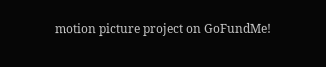motion picture project on GoFundMe!